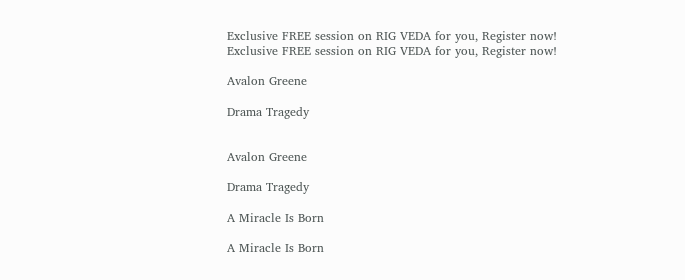Exclusive FREE session on RIG VEDA for you, Register now!
Exclusive FREE session on RIG VEDA for you, Register now!

Avalon Greene

Drama Tragedy


Avalon Greene

Drama Tragedy

A Miracle Is Born

A Miracle Is Born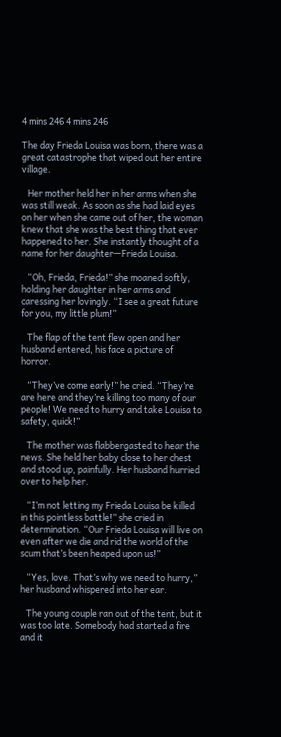4 mins 246 4 mins 246

The day Frieda Louisa was born, there was a great catastrophe that wiped out her entire village.

   Her mother held her in her arms when she was still weak. As soon as she had laid eyes on her when she came out of her, the woman knew that she was the best thing that ever happened to her. She instantly thought of a name for her daughter—Frieda Louisa.

   “Oh, Frieda, Frieda!” she moaned softly, holding her daughter in her arms and caressing her lovingly. “I see a great future for you, my little plum!”

   The flap of the tent flew open and her husband entered, his face a picture of horror.

   “They’ve come early!” he cried. “They’re are here and they’re killing too many of our people! We need to hurry and take Louisa to safety, quick!”

   The mother was flabbergasted to hear the news. She held her baby close to her chest and stood up, painfully. Her husband hurried over to help her.

   “I’m not letting my Frieda Louisa be killed in this pointless battle!” she cried in determination. “Our Frieda Louisa will live on even after we die and rid the world of the scum that’s been heaped upon us!”

   “Yes, love. That’s why we need to hurry,” her husband whispered into her ear.

   The young couple ran out of the tent, but it was too late. Somebody had started a fire and it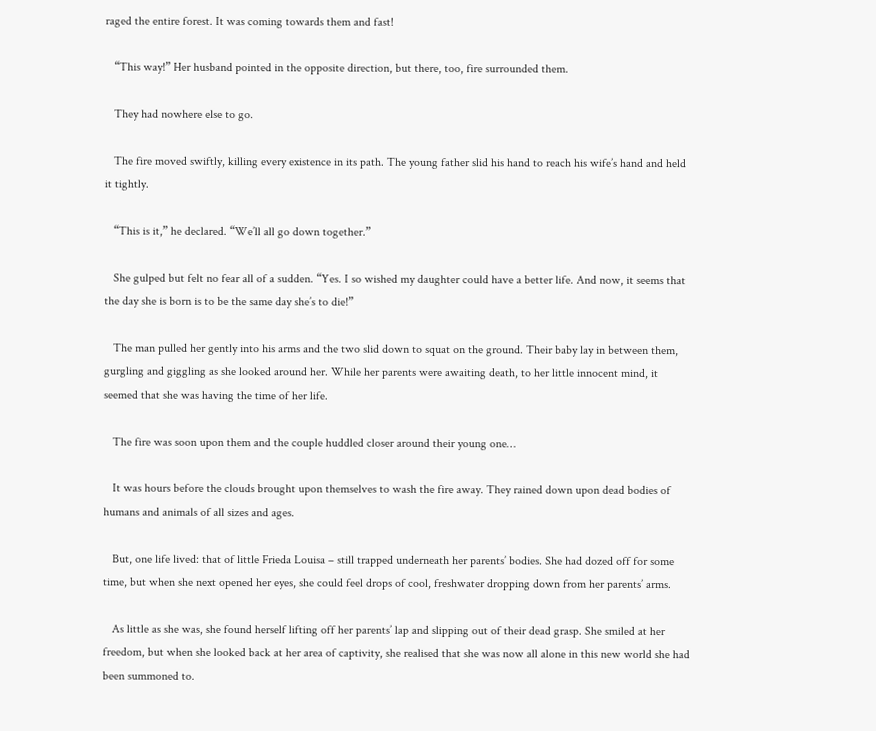raged the entire forest. It was coming towards them and fast!

   “This way!” Her husband pointed in the opposite direction, but there, too, fire surrounded them.

   They had nowhere else to go.

   The fire moved swiftly, killing every existence in its path. The young father slid his hand to reach his wife’s hand and held it tightly.

   “This is it,” he declared. “We’ll all go down together.”

   She gulped but felt no fear all of a sudden. “Yes. I so wished my daughter could have a better life. And now, it seems that the day she is born is to be the same day she’s to die!”

   The man pulled her gently into his arms and the two slid down to squat on the ground. Their baby lay in between them, gurgling and giggling as she looked around her. While her parents were awaiting death, to her little innocent mind, it seemed that she was having the time of her life.

   The fire was soon upon them and the couple huddled closer around their young one…

   It was hours before the clouds brought upon themselves to wash the fire away. They rained down upon dead bodies of humans and animals of all sizes and ages.

   But, one life lived: that of little Frieda Louisa – still trapped underneath her parents’ bodies. She had dozed off for some time, but when she next opened her eyes, she could feel drops of cool, freshwater dropping down from her parents’ arms.

   As little as she was, she found herself lifting off her parents’ lap and slipping out of their dead grasp. She smiled at her freedom, but when she looked back at her area of captivity, she realised that she was now all alone in this new world she had been summoned to.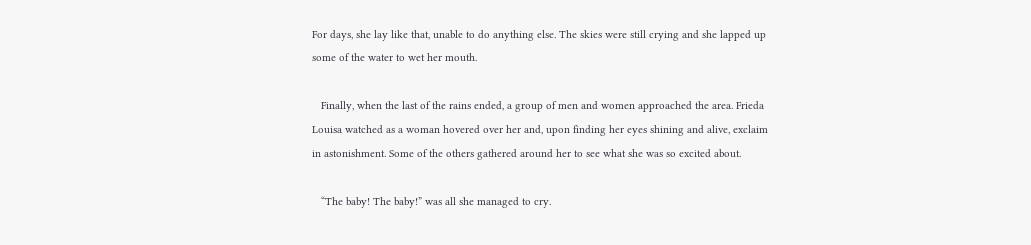For days, she lay like that, unable to do anything else. The skies were still crying and she lapped up some of the water to wet her mouth.

   Finally, when the last of the rains ended, a group of men and women approached the area. Frieda Louisa watched as a woman hovered over her and, upon finding her eyes shining and alive, exclaim in astonishment. Some of the others gathered around her to see what she was so excited about.

   “The baby! The baby!” was all she managed to cry.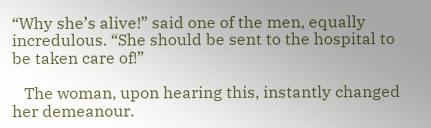“Why she’s alive!” said one of the men, equally incredulous. “She should be sent to the hospital to be taken care of!”

   The woman, upon hearing this, instantly changed her demeanour.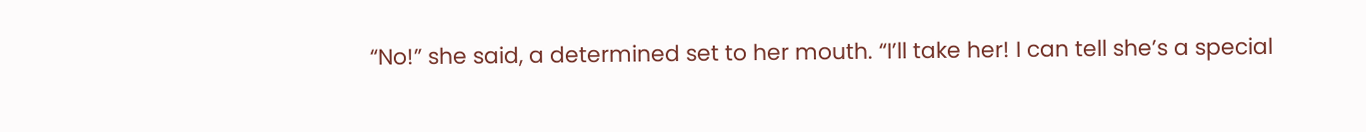“No!” she said, a determined set to her mouth. “I’ll take her! I can tell she’s a special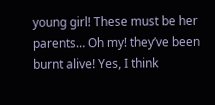young girl! These must be her parents… Oh my! they’ve been burnt alive! Yes, I think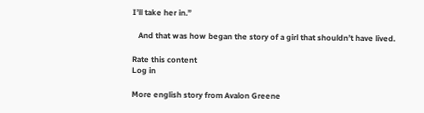I’ll take her in.”

   And that was how began the story of a girl that shouldn’t have lived.

Rate this content
Log in

More english story from Avalon Greene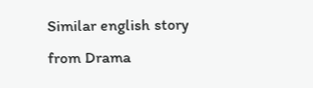Similar english story from Drama